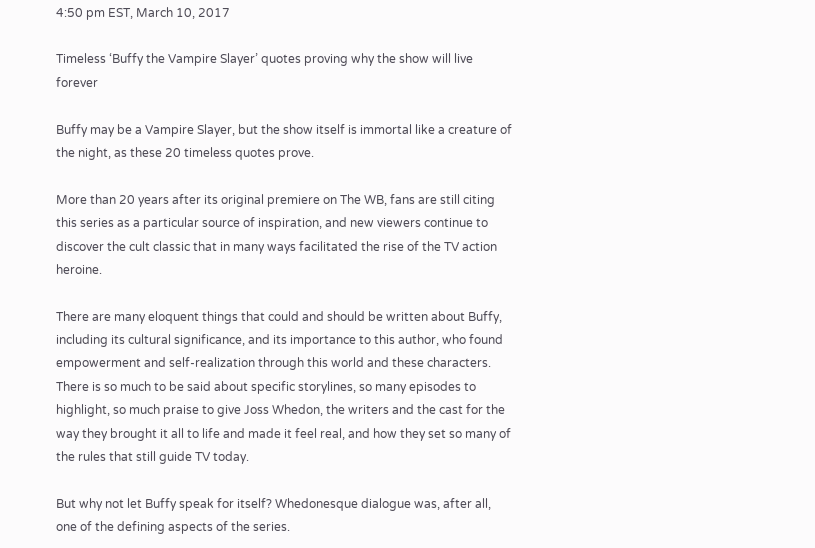4:50 pm EST, March 10, 2017

Timeless ‘Buffy the Vampire Slayer’ quotes proving why the show will live forever

Buffy may be a Vampire Slayer, but the show itself is immortal like a creature of the night, as these 20 timeless quotes prove.

More than 20 years after its original premiere on The WB, fans are still citing this series as a particular source of inspiration, and new viewers continue to discover the cult classic that in many ways facilitated the rise of the TV action heroine.

There are many eloquent things that could and should be written about Buffy, including its cultural significance, and its importance to this author, who found empowerment and self-realization through this world and these characters. There is so much to be said about specific storylines, so many episodes to highlight, so much praise to give Joss Whedon, the writers and the cast for the way they brought it all to life and made it feel real, and how they set so many of the rules that still guide TV today.

But why not let Buffy speak for itself? Whedonesque dialogue was, after all, one of the defining aspects of the series.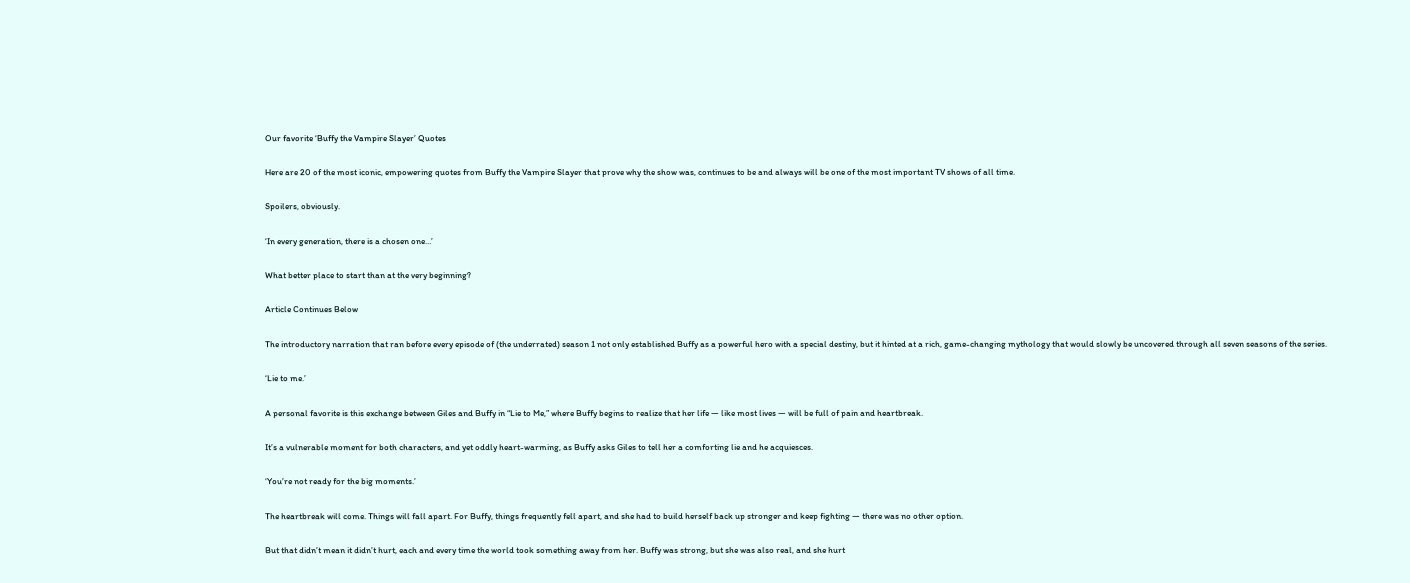Our favorite ‘Buffy the Vampire Slayer’ Quotes

Here are 20 of the most iconic, empowering quotes from Buffy the Vampire Slayer that prove why the show was, continues to be and always will be one of the most important TV shows of all time.

Spoilers, obviously.

‘In every generation, there is a chosen one…’

What better place to start than at the very beginning?

Article Continues Below

The introductory narration that ran before every episode of (the underrated) season 1 not only established Buffy as a powerful hero with a special destiny, but it hinted at a rich, game-changing mythology that would slowly be uncovered through all seven seasons of the series.

‘Lie to me.’

A personal favorite is this exchange between Giles and Buffy in “Lie to Me,” where Buffy begins to realize that her life — like most lives — will be full of pain and heartbreak.

It’s a vulnerable moment for both characters, and yet oddly heart-warming, as Buffy asks Giles to tell her a comforting lie and he acquiesces.

‘You’re not ready for the big moments.’

The heartbreak will come. Things will fall apart. For Buffy, things frequently fell apart, and she had to build herself back up stronger and keep fighting — there was no other option.

But that didn’t mean it didn’t hurt, each and every time the world took something away from her. Buffy was strong, but she was also real, and she hurt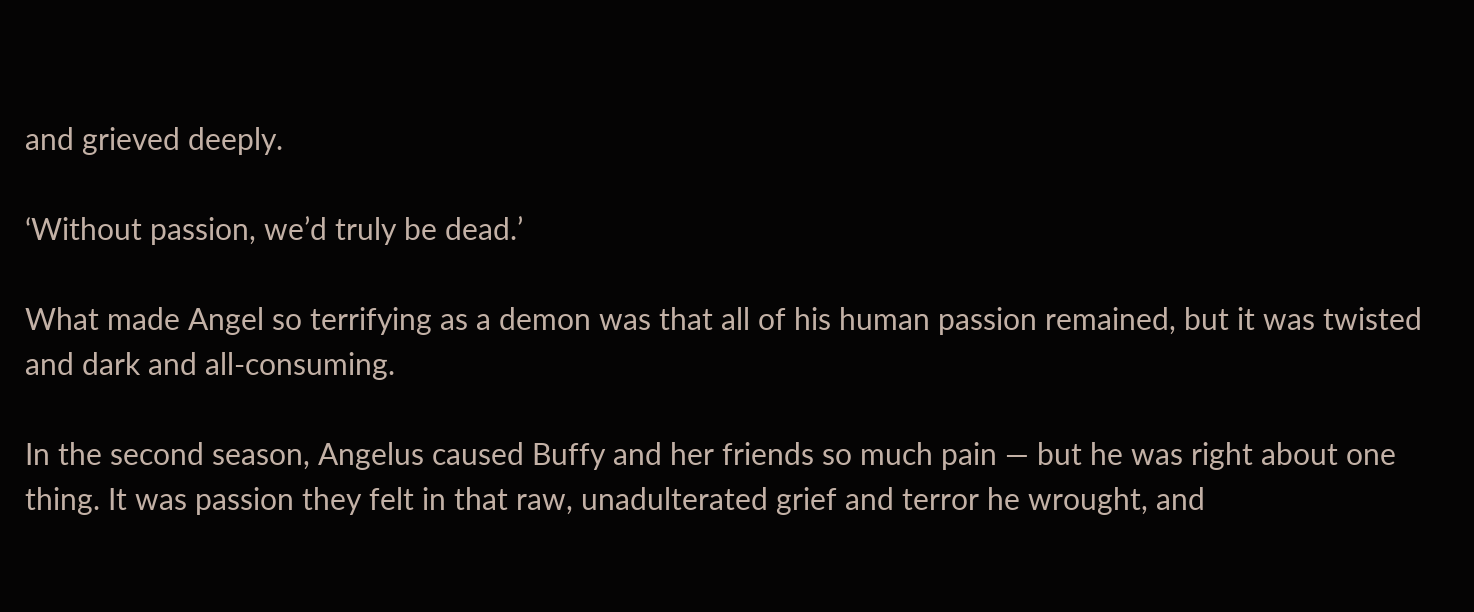and grieved deeply.

‘Without passion, we’d truly be dead.’

What made Angel so terrifying as a demon was that all of his human passion remained, but it was twisted and dark and all-consuming.

In the second season, Angelus caused Buffy and her friends so much pain — but he was right about one thing. It was passion they felt in that raw, unadulterated grief and terror he wrought, and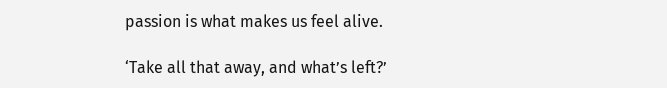passion is what makes us feel alive.

‘Take all that away, and what’s left?’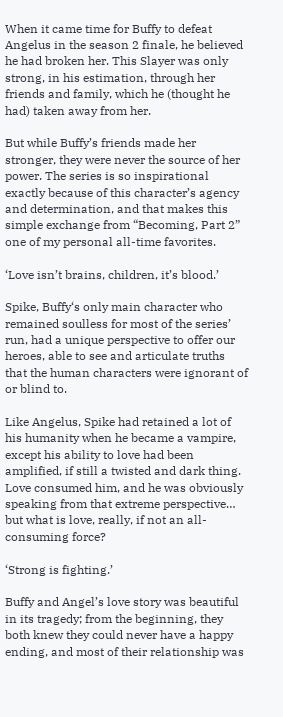When it came time for Buffy to defeat Angelus in the season 2 finale, he believed he had broken her. This Slayer was only strong, in his estimation, through her friends and family, which he (thought he had) taken away from her.

But while Buffy’s friends made her stronger, they were never the source of her power. The series is so inspirational exactly because of this character’s agency and determination, and that makes this simple exchange from “Becoming, Part 2” one of my personal all-time favorites.

‘Love isn’t brains, children, it’s blood.’

Spike, Buffy‘s only main character who remained soulless for most of the series’ run, had a unique perspective to offer our heroes, able to see and articulate truths that the human characters were ignorant of or blind to.

Like Angelus, Spike had retained a lot of his humanity when he became a vampire, except his ability to love had been amplified, if still a twisted and dark thing. Love consumed him, and he was obviously speaking from that extreme perspective… but what is love, really, if not an all-consuming force?

‘Strong is fighting.’

Buffy and Angel’s love story was beautiful in its tragedy; from the beginning, they both knew they could never have a happy ending, and most of their relationship was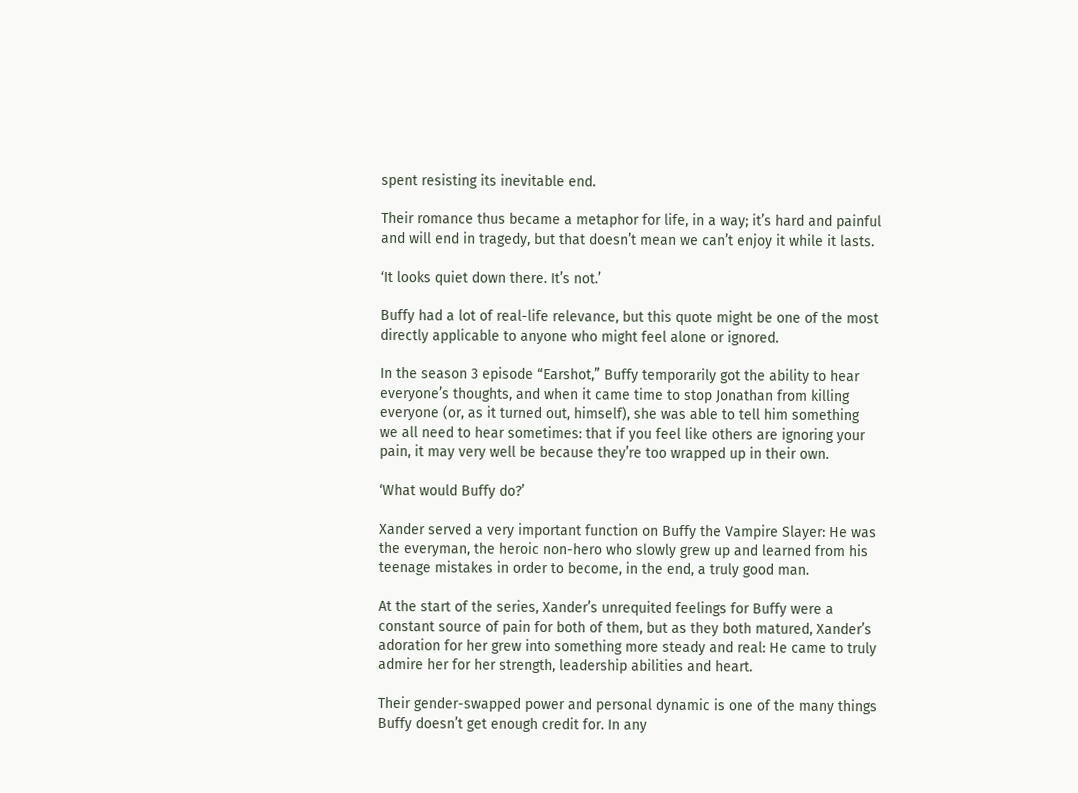spent resisting its inevitable end.

Their romance thus became a metaphor for life, in a way; it’s hard and painful and will end in tragedy, but that doesn’t mean we can’t enjoy it while it lasts.

‘It looks quiet down there. It’s not.’

Buffy had a lot of real-life relevance, but this quote might be one of the most directly applicable to anyone who might feel alone or ignored.

In the season 3 episode “Earshot,” Buffy temporarily got the ability to hear everyone’s thoughts, and when it came time to stop Jonathan from killing everyone (or, as it turned out, himself), she was able to tell him something we all need to hear sometimes: that if you feel like others are ignoring your pain, it may very well be because they’re too wrapped up in their own.

‘What would Buffy do?’

Xander served a very important function on Buffy the Vampire Slayer: He was the everyman, the heroic non-hero who slowly grew up and learned from his teenage mistakes in order to become, in the end, a truly good man.

At the start of the series, Xander’s unrequited feelings for Buffy were a constant source of pain for both of them, but as they both matured, Xander’s adoration for her grew into something more steady and real: He came to truly admire her for her strength, leadership abilities and heart.

Their gender-swapped power and personal dynamic is one of the many things Buffy doesn’t get enough credit for. In any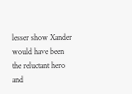lesser show Xander would have been the reluctant hero and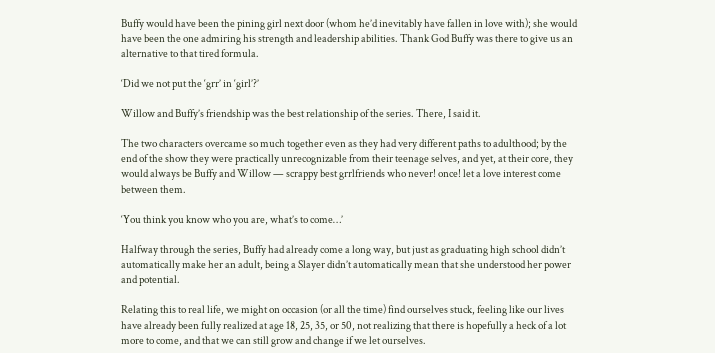Buffy would have been the pining girl next door (whom he’d inevitably have fallen in love with); she would have been the one admiring his strength and leadership abilities. Thank God Buffy was there to give us an alternative to that tired formula.

‘Did we not put the ‘grr’ in ‘girl’?’

Willow and Buffy’s friendship was the best relationship of the series. There, I said it.

The two characters overcame so much together even as they had very different paths to adulthood; by the end of the show they were practically unrecognizable from their teenage selves, and yet, at their core, they would always be Buffy and Willow — scrappy best grrlfriends who never! once! let a love interest come between them.

‘You think you know who you are, what’s to come…’

Halfway through the series, Buffy had already come a long way, but just as graduating high school didn’t automatically make her an adult, being a Slayer didn’t automatically mean that she understood her power and potential.

Relating this to real life, we might on occasion (or all the time) find ourselves stuck, feeling like our lives have already been fully realized at age 18, 25, 35, or 50, not realizing that there is hopefully a heck of a lot more to come, and that we can still grow and change if we let ourselves.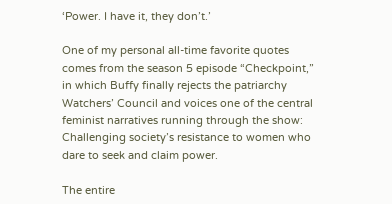‘Power. I have it, they don’t.’

One of my personal all-time favorite quotes comes from the season 5 episode “Checkpoint,” in which Buffy finally rejects the patriarchy Watchers’ Council and voices one of the central feminist narratives running through the show: Challenging society’s resistance to women who dare to seek and claim power.

The entire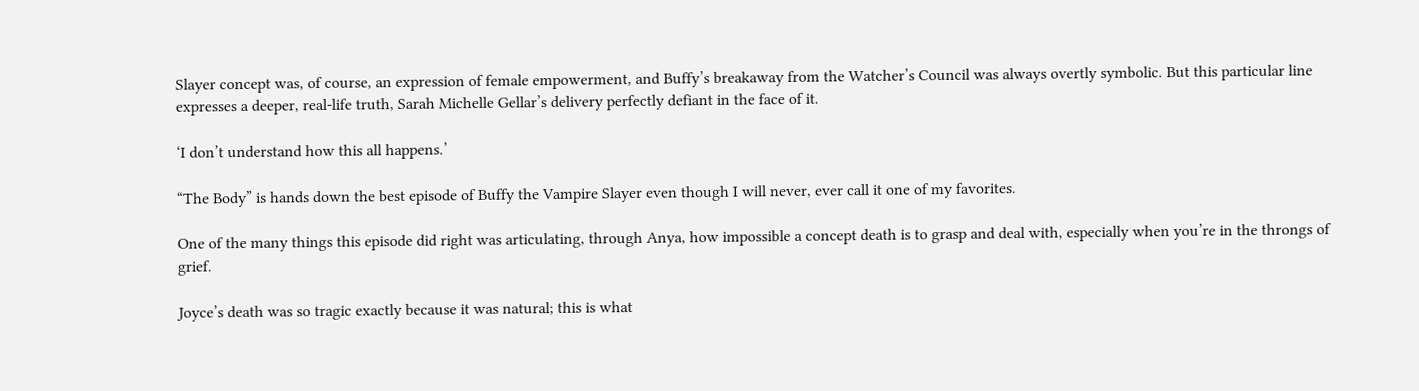Slayer concept was, of course, an expression of female empowerment, and Buffy’s breakaway from the Watcher’s Council was always overtly symbolic. But this particular line expresses a deeper, real-life truth, Sarah Michelle Gellar’s delivery perfectly defiant in the face of it.

‘I don’t understand how this all happens.’

“The Body” is hands down the best episode of Buffy the Vampire Slayer even though I will never, ever call it one of my favorites.

One of the many things this episode did right was articulating, through Anya, how impossible a concept death is to grasp and deal with, especially when you’re in the throngs of grief.

Joyce’s death was so tragic exactly because it was natural; this is what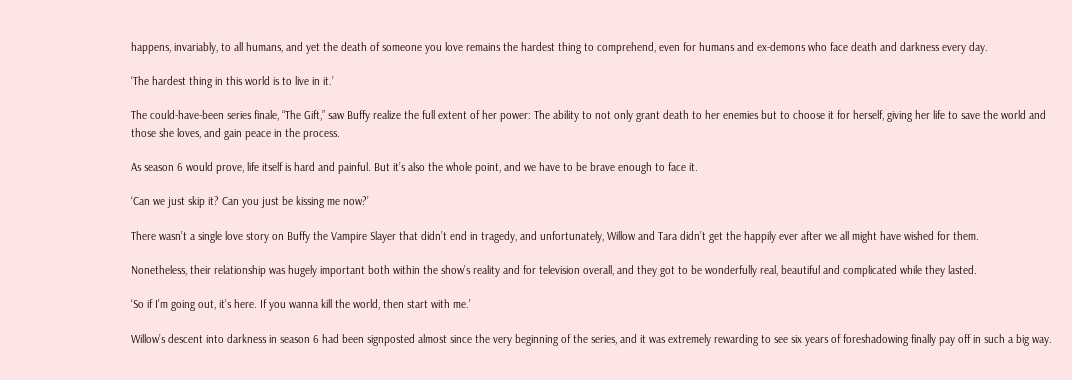happens, invariably, to all humans, and yet the death of someone you love remains the hardest thing to comprehend, even for humans and ex-demons who face death and darkness every day.

‘The hardest thing in this world is to live in it.’

The could-have-been series finale, “The Gift,” saw Buffy realize the full extent of her power: The ability to not only grant death to her enemies but to choose it for herself, giving her life to save the world and those she loves, and gain peace in the process.

As season 6 would prove, life itself is hard and painful. But it’s also the whole point, and we have to be brave enough to face it.

‘Can we just skip it? Can you just be kissing me now?’

There wasn’t a single love story on Buffy the Vampire Slayer that didn’t end in tragedy, and unfortunately, Willow and Tara didn’t get the happily ever after we all might have wished for them.

Nonetheless, their relationship was hugely important both within the show’s reality and for television overall, and they got to be wonderfully real, beautiful and complicated while they lasted.

‘So if I’m going out, it’s here. If you wanna kill the world, then start with me.’

Willow’s descent into darkness in season 6 had been signposted almost since the very beginning of the series, and it was extremely rewarding to see six years of foreshadowing finally pay off in such a big way.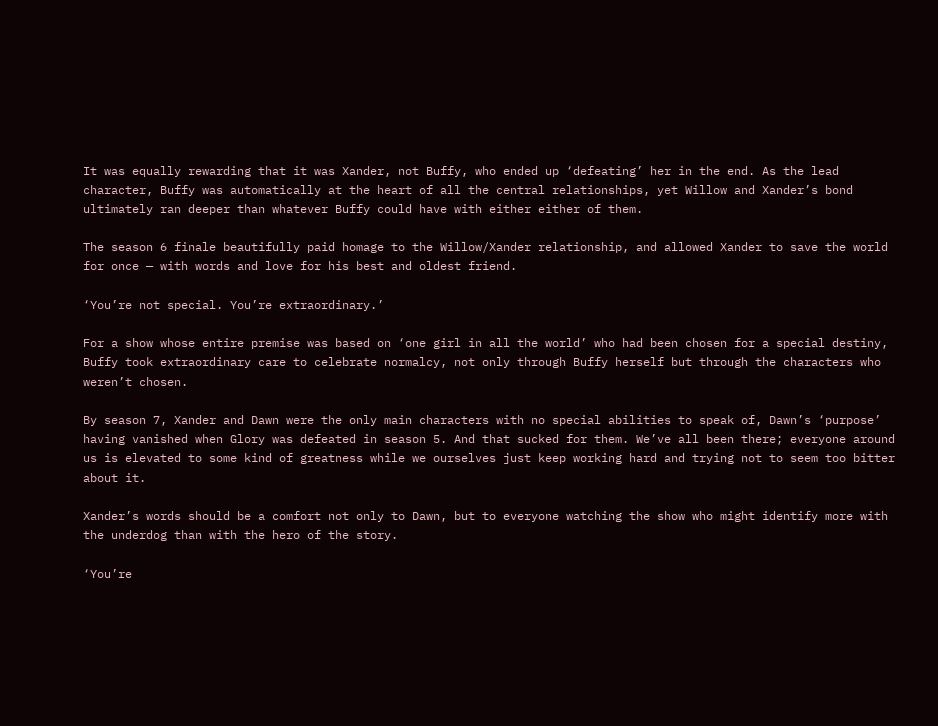It was equally rewarding that it was Xander, not Buffy, who ended up ‘defeating’ her in the end. As the lead character, Buffy was automatically at the heart of all the central relationships, yet Willow and Xander’s bond ultimately ran deeper than whatever Buffy could have with either either of them.

The season 6 finale beautifully paid homage to the Willow/Xander relationship, and allowed Xander to save the world for once — with words and love for his best and oldest friend.

‘You’re not special. You’re extraordinary.’

For a show whose entire premise was based on ‘one girl in all the world’ who had been chosen for a special destiny, Buffy took extraordinary care to celebrate normalcy, not only through Buffy herself but through the characters who weren’t chosen.

By season 7, Xander and Dawn were the only main characters with no special abilities to speak of, Dawn’s ‘purpose’ having vanished when Glory was defeated in season 5. And that sucked for them. We’ve all been there; everyone around us is elevated to some kind of greatness while we ourselves just keep working hard and trying not to seem too bitter about it.

Xander’s words should be a comfort not only to Dawn, but to everyone watching the show who might identify more with the underdog than with the hero of the story.

‘You’re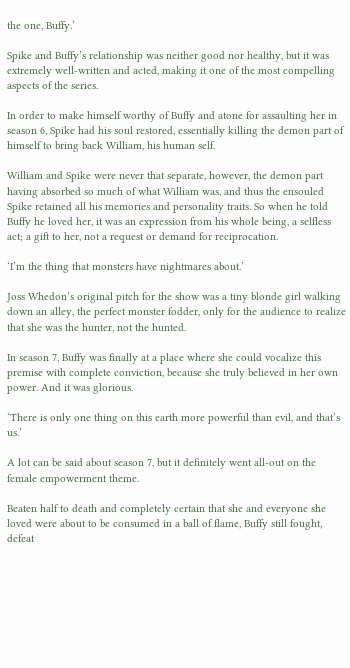the one, Buffy.’

Spike and Buffy’s relationship was neither good nor healthy, but it was extremely well-written and acted, making it one of the most compelling aspects of the series.

In order to make himself worthy of Buffy and atone for assaulting her in season 6, Spike had his soul restored, essentially killing the demon part of himself to bring back William, his human self.

William and Spike were never that separate, however, the demon part having absorbed so much of what William was, and thus the ensouled Spike retained all his memories and personality traits. So when he told Buffy he loved her, it was an expression from his whole being, a selfless act; a gift to her, not a request or demand for reciprocation.

‘I’m the thing that monsters have nightmares about.’

Joss Whedon’s original pitch for the show was a tiny blonde girl walking down an alley, the perfect monster fodder, only for the audience to realize that she was the hunter, not the hunted.

In season 7, Buffy was finally at a place where she could vocalize this premise with complete conviction, because she truly believed in her own power. And it was glorious.

‘There is only one thing on this earth more powerful than evil, and that’s us.’

A lot can be said about season 7, but it definitely went all-out on the female empowerment theme.

Beaten half to death and completely certain that she and everyone she loved were about to be consumed in a ball of flame, Buffy still fought, defeat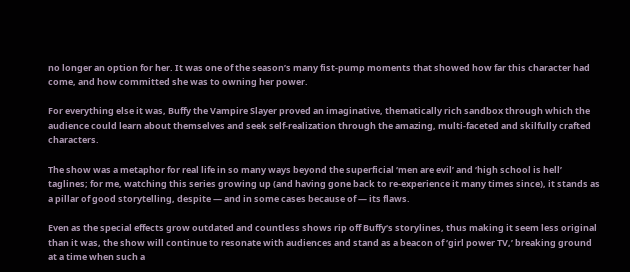no longer an option for her. It was one of the season’s many fist-pump moments that showed how far this character had come, and how committed she was to owning her power.

For everything else it was, Buffy the Vampire Slayer proved an imaginative, thematically rich sandbox through which the audience could learn about themselves and seek self-realization through the amazing, multi-faceted and skilfully crafted characters.

The show was a metaphor for real life in so many ways beyond the superficial ‘men are evil’ and ‘high school is hell’ taglines; for me, watching this series growing up (and having gone back to re-experience it many times since), it stands as a pillar of good storytelling, despite — and in some cases because of — its flaws.

Even as the special effects grow outdated and countless shows rip off Buffy‘s storylines, thus making it seem less original than it was, the show will continue to resonate with audiences and stand as a beacon of ‘girl power TV,’ breaking ground at a time when such a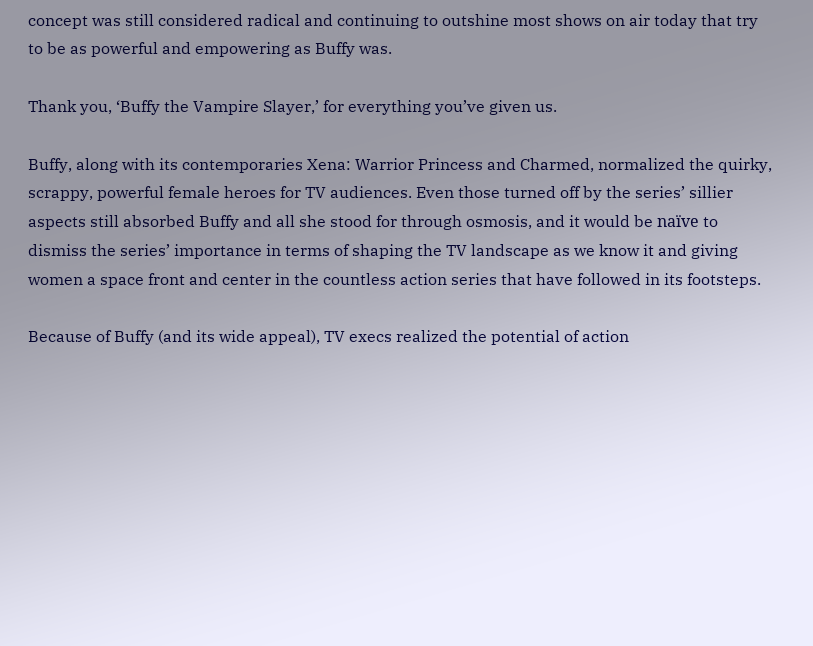concept was still considered radical and continuing to outshine most shows on air today that try to be as powerful and empowering as Buffy was.

Thank you, ‘Buffy the Vampire Slayer,’ for everything you’ve given us.

Buffy, along with its contemporaries Xena: Warrior Princess and Charmed, normalized the quirky, scrappy, powerful female heroes for TV audiences. Even those turned off by the series’ sillier aspects still absorbed Buffy and all she stood for through osmosis, and it would be naïve to dismiss the series’ importance in terms of shaping the TV landscape as we know it and giving women a space front and center in the countless action series that have followed in its footsteps.

Because of Buffy (and its wide appeal), TV execs realized the potential of action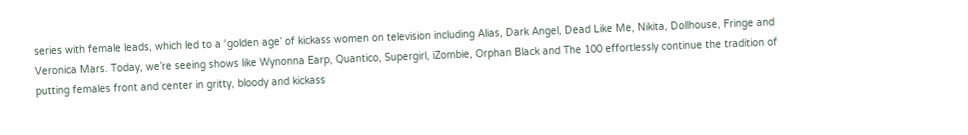series with female leads, which led to a ‘golden age’ of kickass women on television including Alias, Dark Angel, Dead Like Me, Nikita, Dollhouse, Fringe and Veronica Mars. Today, we’re seeing shows like Wynonna Earp, Quantico, Supergirl, iZombie, Orphan Black and The 100 effortlessly continue the tradition of putting females front and center in gritty, bloody and kickass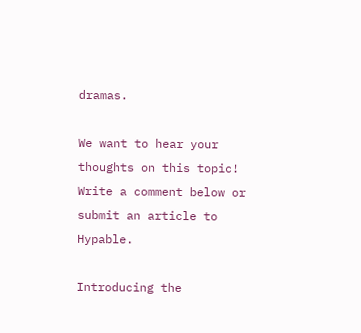dramas.

We want to hear your thoughts on this topic!
Write a comment below or submit an article to Hypable.

Introducing the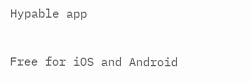Hypable app

Free for iOS and Android